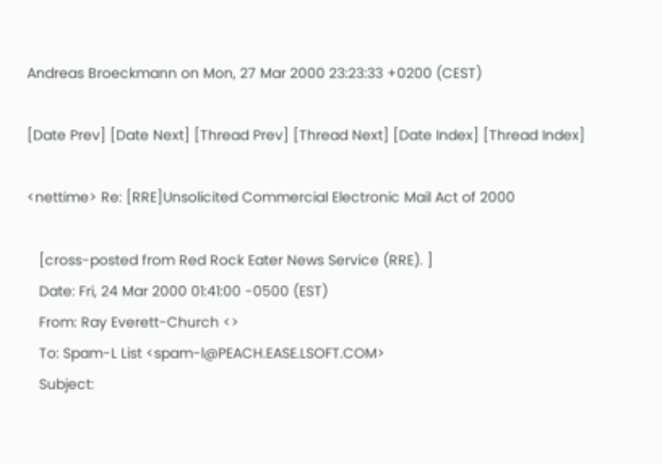Andreas Broeckmann on Mon, 27 Mar 2000 23:23:33 +0200 (CEST)

[Date Prev] [Date Next] [Thread Prev] [Thread Next] [Date Index] [Thread Index]

<nettime> Re: [RRE]Unsolicited Commercial Electronic Mail Act of 2000

   [cross-posted from Red Rock Eater News Service (RRE). ]
   Date: Fri, 24 Mar 2000 01:41:00 -0500 (EST)
   From: Ray Everett-Church <>
   To: Spam-L List <spam-l@PEACH.EASE.LSOFT.COM>
   Subject: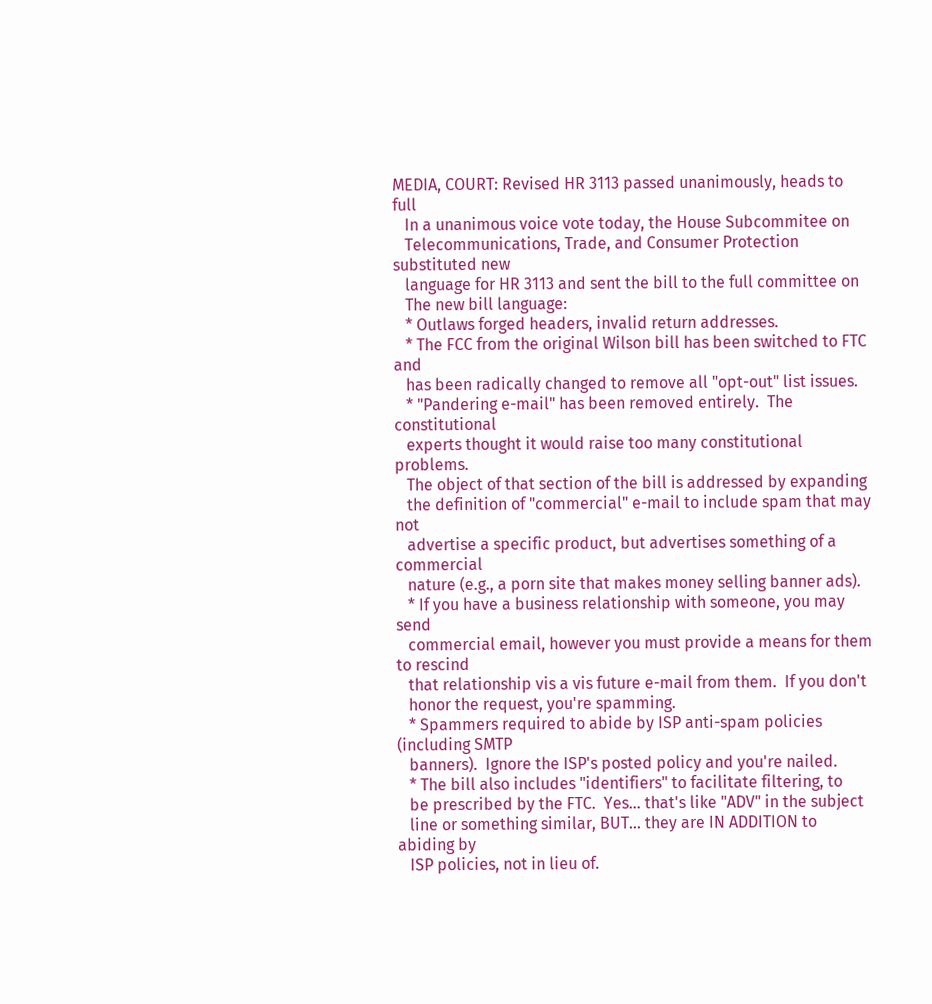MEDIA, COURT: Revised HR 3113 passed unanimously, heads to full
   In a unanimous voice vote today, the House Subcommitee on
   Telecommunications, Trade, and Consumer Protection substituted new
   language for HR 3113 and sent the bill to the full committee on
   The new bill language:
   * Outlaws forged headers, invalid return addresses.
   * The FCC from the original Wilson bill has been switched to FTC and
   has been radically changed to remove all "opt-out" list issues.
   * "Pandering e-mail" has been removed entirely.  The constitutional
   experts thought it would raise too many constitutional problems.
   The object of that section of the bill is addressed by expanding
   the definition of "commercial" e-mail to include spam that may not
   advertise a specific product, but advertises something of a commercial
   nature (e.g., a porn site that makes money selling banner ads).
   * If you have a business relationship with someone, you may send
   commercial email, however you must provide a means for them to rescind
   that relationship vis a vis future e-mail from them.  If you don't
   honor the request, you're spamming.
   * Spammers required to abide by ISP anti-spam policies (including SMTP
   banners).  Ignore the ISP's posted policy and you're nailed.
   * The bill also includes "identifiers" to facilitate filtering, to
   be prescribed by the FTC.  Yes... that's like "ADV" in the subject
   line or something similar, BUT... they are IN ADDITION to abiding by
   ISP policies, not in lieu of.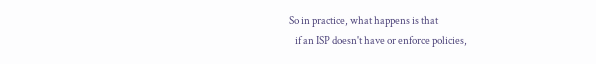So in practice, what happens is that
   if an ISP doesn't have or enforce policies,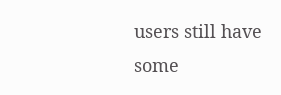users still have some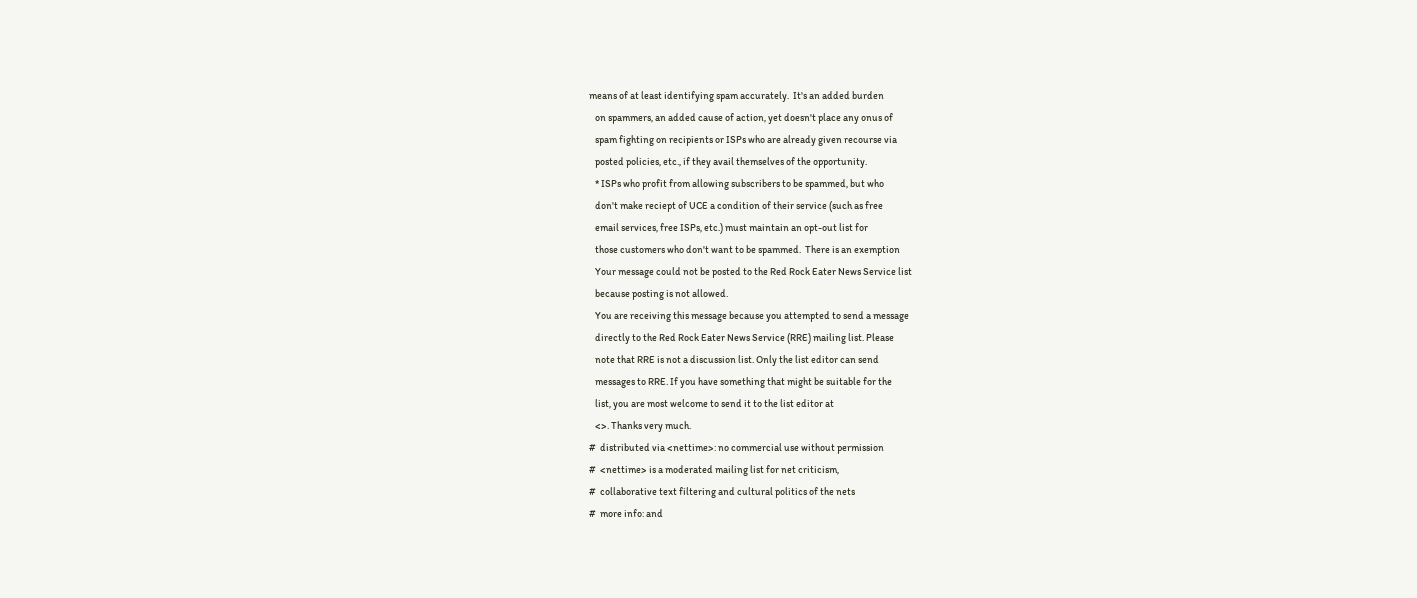means of at least identifying spam accurately.  It's an added burden
   on spammers, an added cause of action, yet doesn't place any onus of
   spam fighting on recipients or ISPs who are already given recourse via
   posted policies, etc., if they avail themselves of the opportunity.
   * ISPs who profit from allowing subscribers to be spammed, but who
   don't make reciept of UCE a condition of their service (such as free
   email services, free ISPs, etc.) must maintain an opt-out list for
   those customers who don't want to be spammed.  There is an exemption
   Your message could not be posted to the Red Rock Eater News Service list
   because posting is not allowed.
   You are receiving this message because you attempted to send a message
   directly to the Red Rock Eater News Service (RRE) mailing list. Please
   note that RRE is not a discussion list. Only the list editor can send
   messages to RRE. If you have something that might be suitable for the
   list, you are most welcome to send it to the list editor at
   <>. Thanks very much.
#  distributed via <nettime>: no commercial use without permission
#  <nettime> is a moderated mailing list for net criticism,
#  collaborative text filtering and cultural politics of the nets
#  more info: and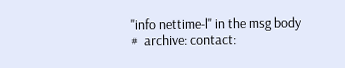"info nettime-l" in the msg body
#  archive: contact: